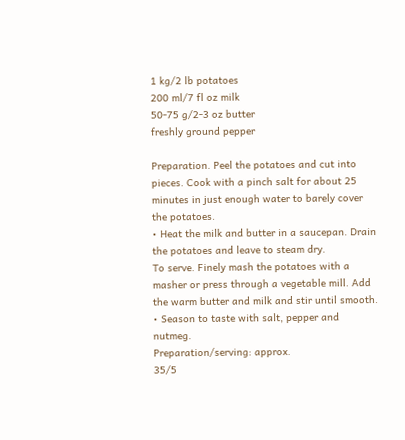1 kg/2 lb potatoes
200 ml/7 fl oz milk
50-75 g/2-3 oz butter
freshly ground pepper

Preparation. Peel the potatoes and cut into pieces. Cook with a pinch salt for about 25 minutes in just enough water to barely cover the potatoes.
• Heat the milk and butter in a saucepan. Drain the potatoes and leave to steam dry.
To serve. Finely mash the potatoes with a masher or press through a vegetable mill. Add the warm butter and milk and stir until smooth.
• Season to taste with salt, pepper and nutmeg.
Preparation/serving: approx.
35/5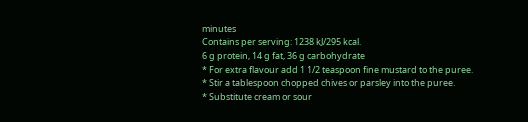minutes
Contains per serving: 1238 kJ/295 kcal.
6 g protein, 14 g fat, 36 g carbohydrate
* For extra flavour add 1 1/2 teaspoon fine mustard to the puree.
* Stir a tablespoon chopped chives or parsley into the puree.
* Substitute cream or sour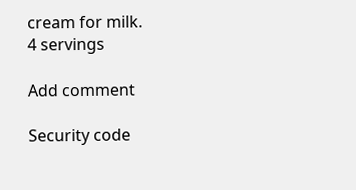cream for milk.
4 servings

Add comment

Security code